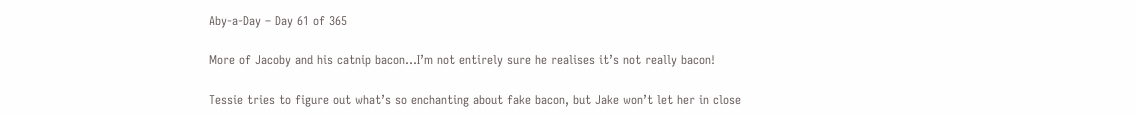Aby-a-Day – Day 61 of 365

More of Jacoby and his catnip bacon…I’m not entirely sure he realises it’s not really bacon!

Tessie tries to figure out what’s so enchanting about fake bacon, but Jake won’t let her in close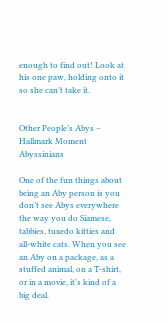enough to find out! Look at his one paw, holding onto it so she can’t take it.


Other People’s Abys – Hallmark Moment Abyssinians

One of the fun things about being an Aby person is you don’t see Abys everywhere the way you do Siamese, tabbies, tuxedo kitties and all-white cats. When you see an Aby on a package, as a stuffed animal, on a T-shirt, or in a movie, it’s kind of a big deal.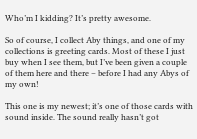Who’m I kidding? It’s pretty awesome.

So of course, I collect Aby things, and one of my collections is greeting cards. Most of these I just buy when I see them, but I’ve been given a couple of them here and there – before I had any Abys of my own!

This one is my newest; it’s one of those cards with sound inside. The sound really hasn’t got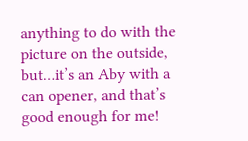anything to do with the picture on the outside, but…it’s an Aby with a can opener, and that’s good enough for me!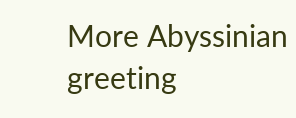More Abyssinian greeting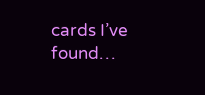cards I’ve found…